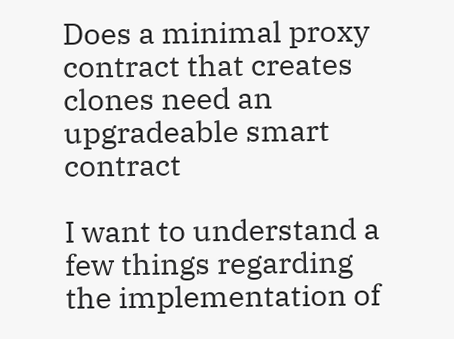Does a minimal proxy contract that creates clones need an upgradeable smart contract

I want to understand a few things regarding the implementation of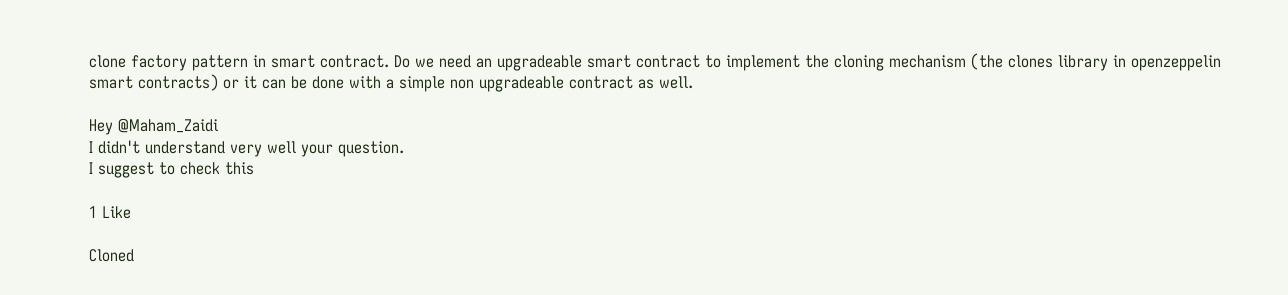clone factory pattern in smart contract. Do we need an upgradeable smart contract to implement the cloning mechanism (the clones library in openzeppelin smart contracts) or it can be done with a simple non upgradeable contract as well.

Hey @Maham_Zaidi
I didn't understand very well your question.
I suggest to check this

1 Like

Cloned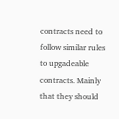contracts need to follow similar rules to upgadeable contracts. Mainly that they should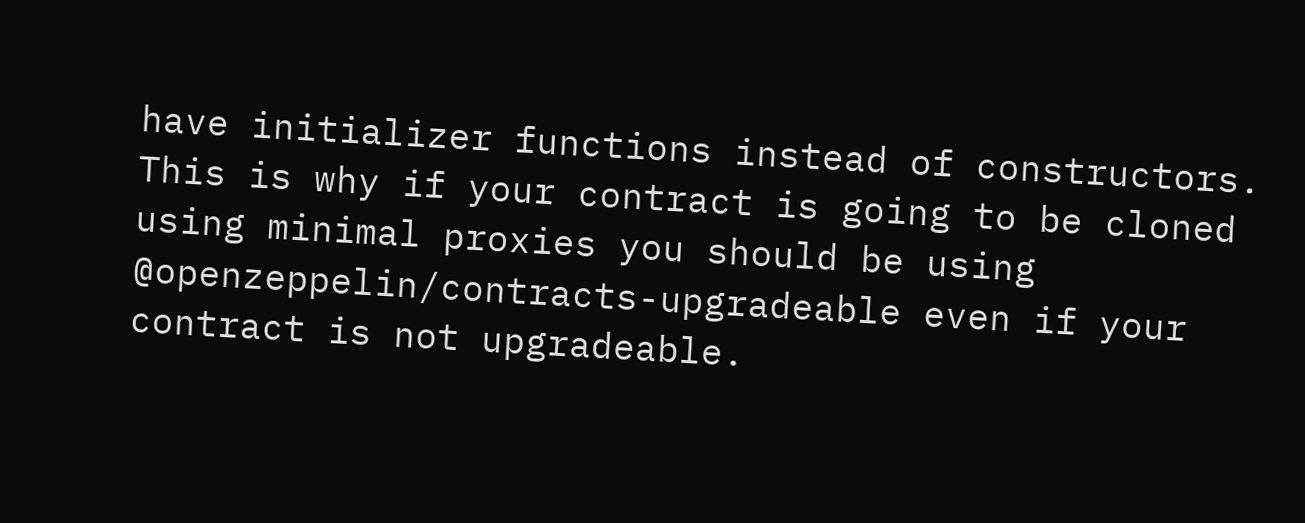have initializer functions instead of constructors. This is why if your contract is going to be cloned using minimal proxies you should be using @openzeppelin/contracts-upgradeable even if your contract is not upgradeable.